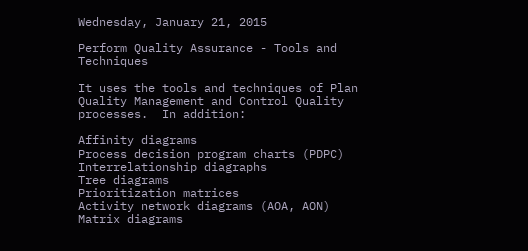Wednesday, January 21, 2015

Perform Quality Assurance - Tools and Techniques

It uses the tools and techniques of Plan Quality Management and Control Quality processes.  In addition:

Affinity diagrams
Process decision program charts (PDPC)
Interrelationship diagraphs
Tree diagrams
Prioritization matrices
Activity network diagrams (AOA, AON)
Matrix diagrams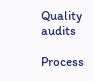Quality audits

Process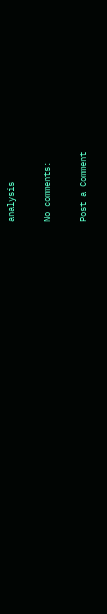analysis

No comments:

Post a Comment